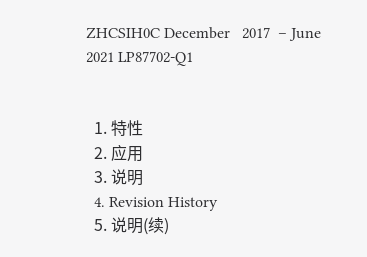ZHCSIH0C December   2017  – June 2021 LP87702-Q1


  1. 特性
  2. 应用
  3. 说明
  4. Revision History
  5. 说明(续)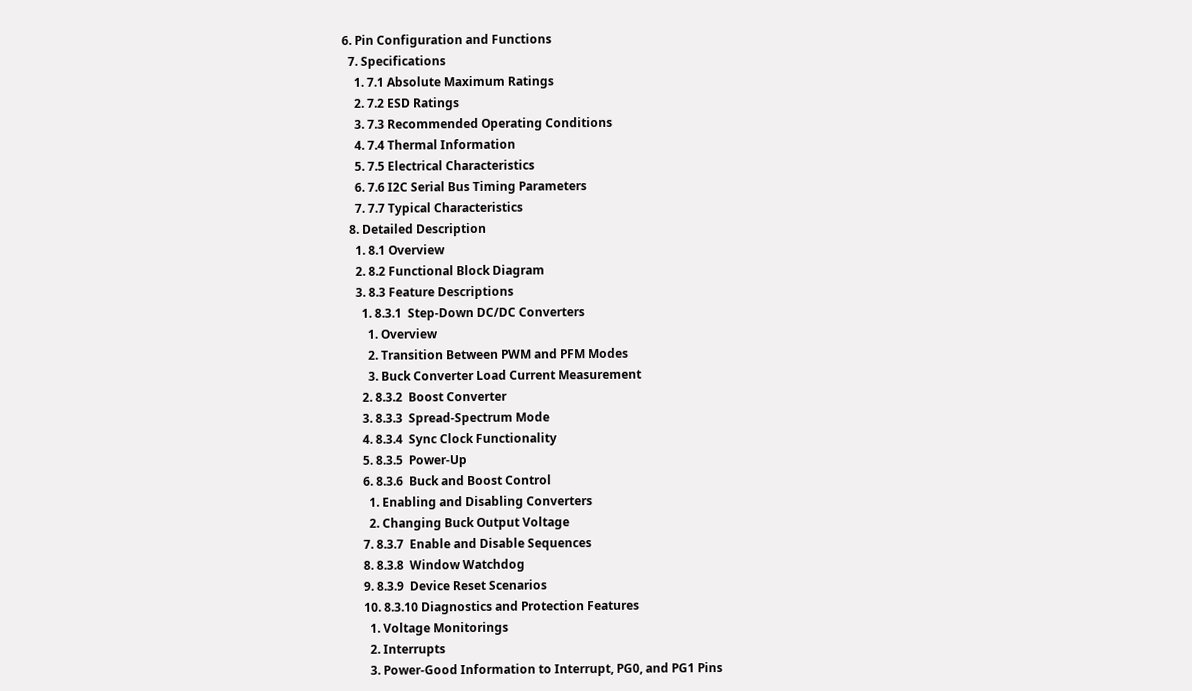6. Pin Configuration and Functions
  7. Specifications
    1. 7.1 Absolute Maximum Ratings
    2. 7.2 ESD Ratings
    3. 7.3 Recommended Operating Conditions
    4. 7.4 Thermal Information
    5. 7.5 Electrical Characteristics
    6. 7.6 I2C Serial Bus Timing Parameters
    7. 7.7 Typical Characteristics
  8. Detailed Description
    1. 8.1 Overview
    2. 8.2 Functional Block Diagram
    3. 8.3 Feature Descriptions
      1. 8.3.1  Step-Down DC/DC Converters
        1. Overview
        2. Transition Between PWM and PFM Modes
        3. Buck Converter Load Current Measurement
      2. 8.3.2  Boost Converter
      3. 8.3.3  Spread-Spectrum Mode
      4. 8.3.4  Sync Clock Functionality
      5. 8.3.5  Power-Up
      6. 8.3.6  Buck and Boost Control
        1. Enabling and Disabling Converters
        2. Changing Buck Output Voltage
      7. 8.3.7  Enable and Disable Sequences
      8. 8.3.8  Window Watchdog
      9. 8.3.9  Device Reset Scenarios
      10. 8.3.10 Diagnostics and Protection Features
        1. Voltage Monitorings
        2. Interrupts
        3. Power-Good Information to Interrupt, PG0, and PG1 Pins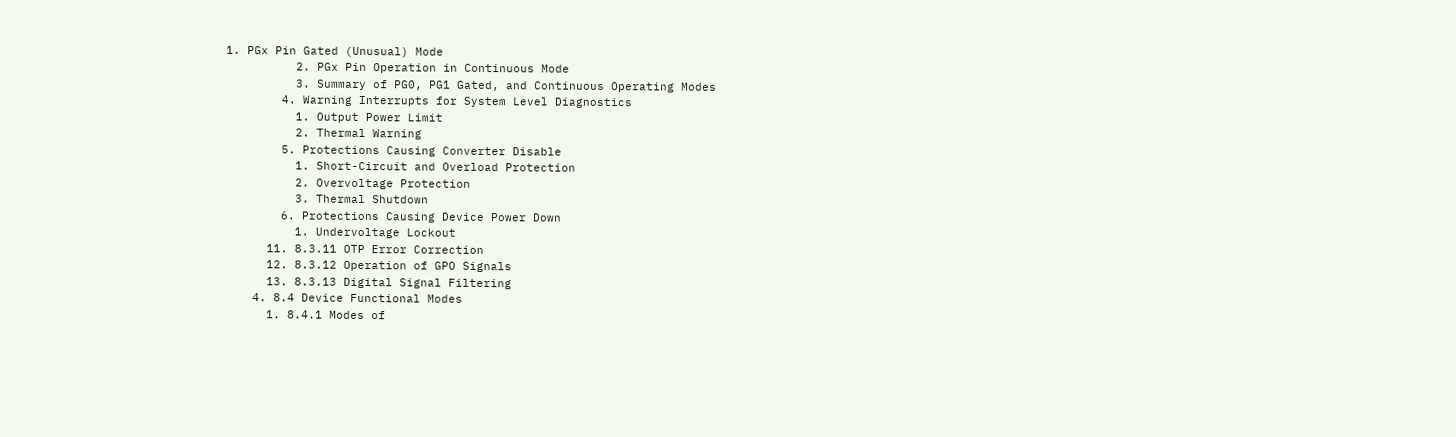1. PGx Pin Gated (Unusual) Mode
          2. PGx Pin Operation in Continuous Mode
          3. Summary of PG0, PG1 Gated, and Continuous Operating Modes
        4. Warning Interrupts for System Level Diagnostics
          1. Output Power Limit
          2. Thermal Warning
        5. Protections Causing Converter Disable
          1. Short-Circuit and Overload Protection
          2. Overvoltage Protection
          3. Thermal Shutdown
        6. Protections Causing Device Power Down
          1. Undervoltage Lockout
      11. 8.3.11 OTP Error Correction
      12. 8.3.12 Operation of GPO Signals
      13. 8.3.13 Digital Signal Filtering
    4. 8.4 Device Functional Modes
      1. 8.4.1 Modes of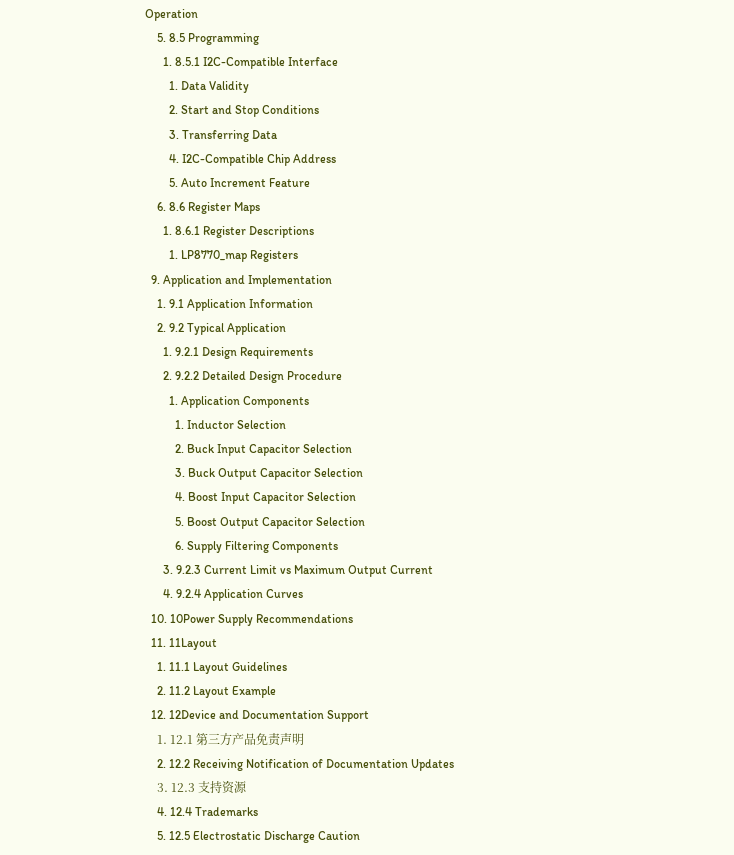Operation
    5. 8.5 Programming
      1. 8.5.1 I2C-Compatible Interface
        1. Data Validity
        2. Start and Stop Conditions
        3. Transferring Data
        4. I2C-Compatible Chip Address
        5. Auto Increment Feature
    6. 8.6 Register Maps
      1. 8.6.1 Register Descriptions
        1. LP8770_map Registers
  9. Application and Implementation
    1. 9.1 Application Information
    2. 9.2 Typical Application
      1. 9.2.1 Design Requirements
      2. 9.2.2 Detailed Design Procedure
        1. Application Components
          1. Inductor Selection
          2. Buck Input Capacitor Selection
          3. Buck Output Capacitor Selection
          4. Boost Input Capacitor Selection
          5. Boost Output Capacitor Selection
          6. Supply Filtering Components
      3. 9.2.3 Current Limit vs Maximum Output Current
      4. 9.2.4 Application Curves
  10. 10Power Supply Recommendations
  11. 11Layout
    1. 11.1 Layout Guidelines
    2. 11.2 Layout Example
  12. 12Device and Documentation Support
    1. 12.1 第三方产品免责声明
    2. 12.2 Receiving Notification of Documentation Updates
    3. 12.3 支持资源
    4. 12.4 Trademarks
    5. 12.5 Electrostatic Discharge Caution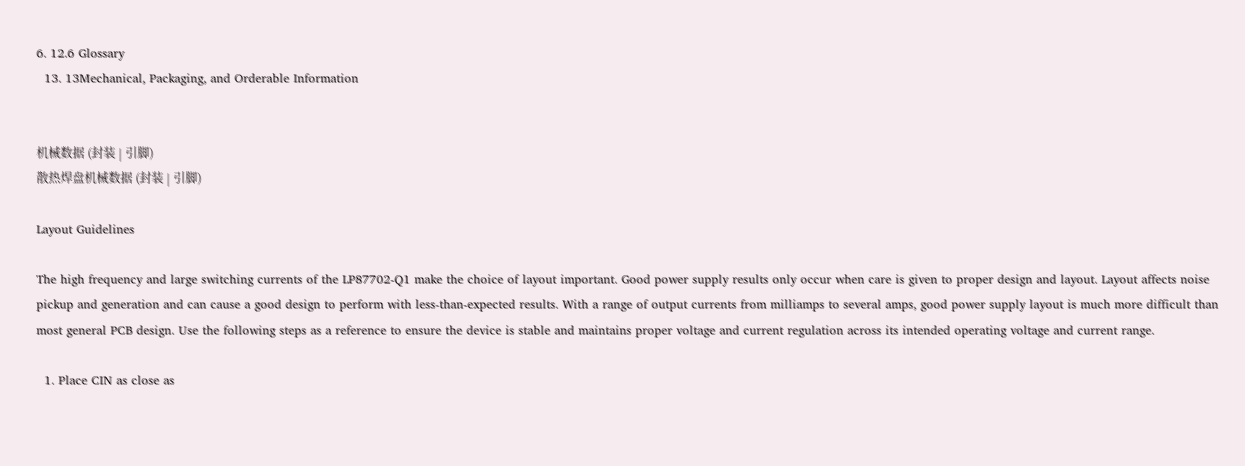6. 12.6 Glossary
  13. 13Mechanical, Packaging, and Orderable Information


机械数据 (封装 | 引脚)
散热焊盘机械数据 (封装 | 引脚)

Layout Guidelines

The high frequency and large switching currents of the LP87702-Q1 make the choice of layout important. Good power supply results only occur when care is given to proper design and layout. Layout affects noise pickup and generation and can cause a good design to perform with less-than-expected results. With a range of output currents from milliamps to several amps, good power supply layout is much more difficult than most general PCB design. Use the following steps as a reference to ensure the device is stable and maintains proper voltage and current regulation across its intended operating voltage and current range.

  1. Place CIN as close as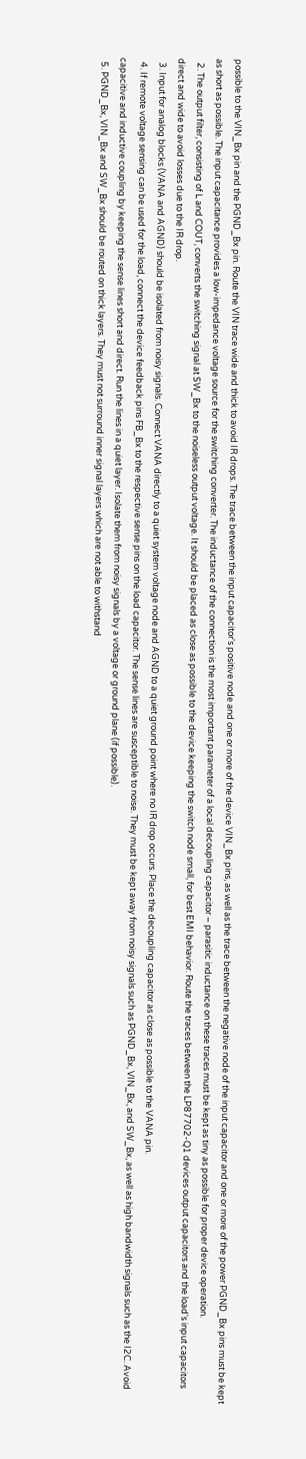possible to the VIN_Bx pin and the PGND_Bx pin. Route the VIN trace wide and thick to avoid IR drops. The trace between the input capacitor's positive node and one or more of the device VIN_Bx pins, as well as the trace between the negative node of the input capacitor and one or more of the power PGND_Bx pins must be kept as short as possible. The input capacitance provides a low-impedance voltage source for the switching converter. The inductance of the connection is the most important parameter of a local decoupling capacitor – parasitic inductance on these traces must be kept as tiny as possible for proper device operation.
  2. The output filter, consisting of L and COUT, converts the switching signal at SW_Bx to the noiseless output voltage. It should be placed as close as possible to the device keeping the switch node small, for best EMI behavior. Route the traces between the LP87702-Q1 devices output capacitors and the load's input capacitors direct and wide to avoid losses due to the IR drop.
  3. Input for analog blocks (VANA and AGND) should be isolated from noisy signals. Connect VANA directly to a quiet system voltage node and AGND to a quiet ground point where no IR drop occurs. Place the decoupling capacitor as close as possible to the VANA pin.
  4. If remote voltage sensing can be used for the load, connect the device feedback pins FB_Bx to the respective sense pins on the load capacitor. The sense lines are susceptible to noise. They must be kept away from noisy signals such as PGND_Bx, VIN_Bx, and SW_Bx, as well as high bandwidth signals such as the I2C. Avoid capacitive and inductive coupling by keeping the sense lines short and direct. Run the lines in a quiet layer. Isolate them from noisy signals by a voltage or ground plane (if possible).
  5. PGND_Bx, VIN_Bx and SW_Bx should be routed on thick layers. They must not surround inner signal layers which are not able to withstand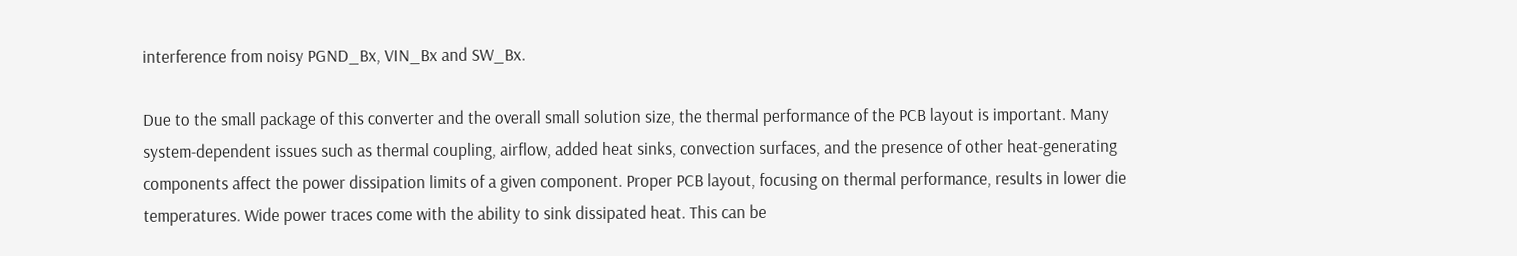interference from noisy PGND_Bx, VIN_Bx and SW_Bx.

Due to the small package of this converter and the overall small solution size, the thermal performance of the PCB layout is important. Many system-dependent issues such as thermal coupling, airflow, added heat sinks, convection surfaces, and the presence of other heat-generating components affect the power dissipation limits of a given component. Proper PCB layout, focusing on thermal performance, results in lower die temperatures. Wide power traces come with the ability to sink dissipated heat. This can be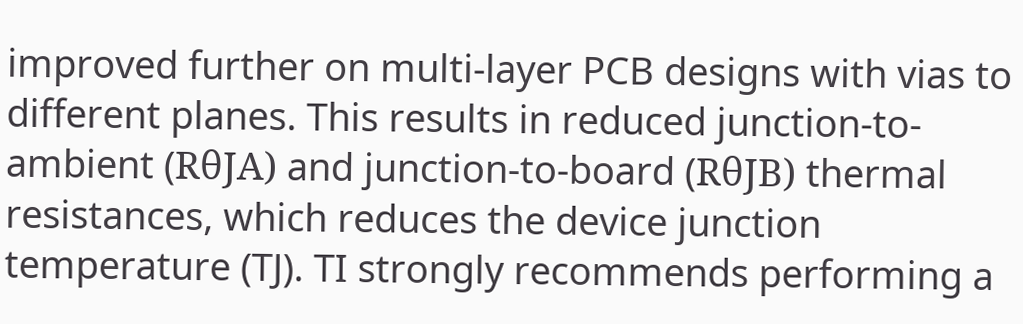improved further on multi-layer PCB designs with vias to different planes. This results in reduced junction-to-ambient (RθJA) and junction-to-board (RθJB) thermal resistances, which reduces the device junction temperature (TJ). TI strongly recommends performing a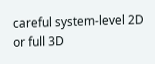careful system-level 2D or full 3D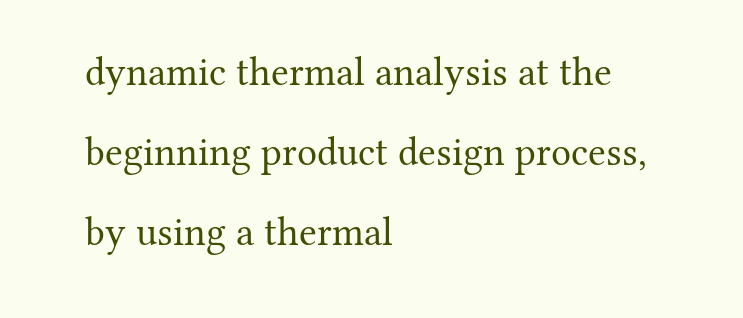dynamic thermal analysis at the beginning product design process, by using a thermal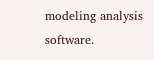modeling analysis software.